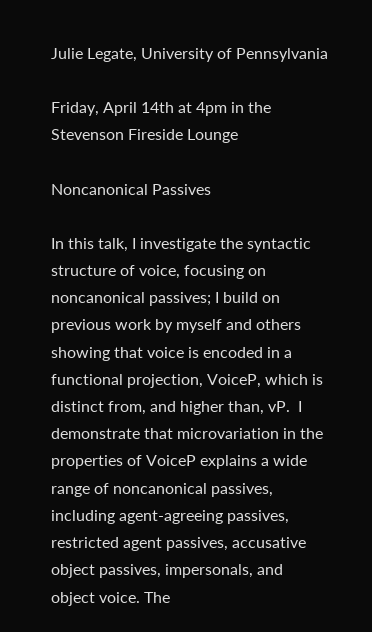Julie Legate, University of Pennsylvania

Friday, April 14th at 4pm in the Stevenson Fireside Lounge

Noncanonical Passives

In this talk, I investigate the syntactic structure of voice, focusing on noncanonical passives; I build on previous work by myself and others showing that voice is encoded in a functional projection, VoiceP, which is distinct from, and higher than, vP.  I demonstrate that microvariation in the properties of VoiceP explains a wide range of noncanonical passives, including agent-agreeing passives, restricted agent passives, accusative object passives, impersonals, and object voice. The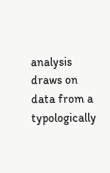analysis draws on data from a typologically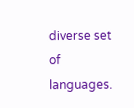diverse set of languages.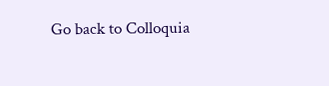Go back to Colloquia